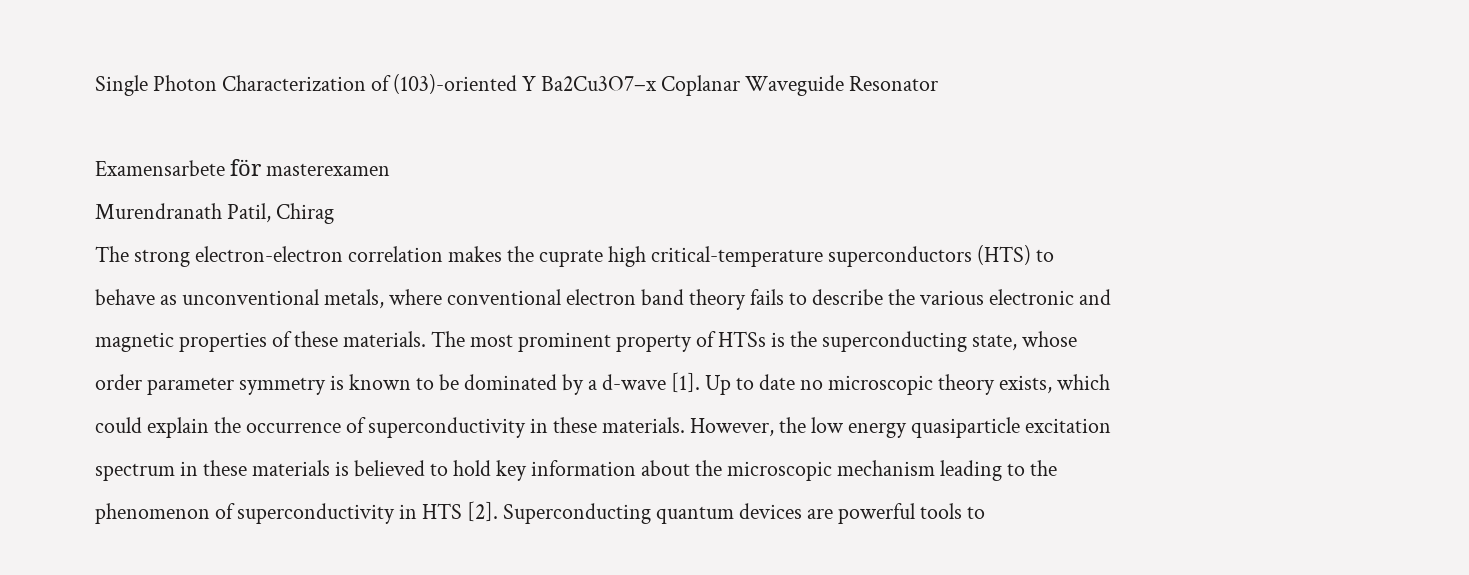Single Photon Characterization of (103)-oriented Y Ba2Cu3O7−x Coplanar Waveguide Resonator

Examensarbete för masterexamen
Murendranath Patil, Chirag
The strong electron-electron correlation makes the cuprate high critical-temperature superconductors (HTS) to behave as unconventional metals, where conventional electron band theory fails to describe the various electronic and magnetic properties of these materials. The most prominent property of HTSs is the superconducting state, whose order parameter symmetry is known to be dominated by a d-wave [1]. Up to date no microscopic theory exists, which could explain the occurrence of superconductivity in these materials. However, the low energy quasiparticle excitation spectrum in these materials is believed to hold key information about the microscopic mechanism leading to the phenomenon of superconductivity in HTS [2]. Superconducting quantum devices are powerful tools to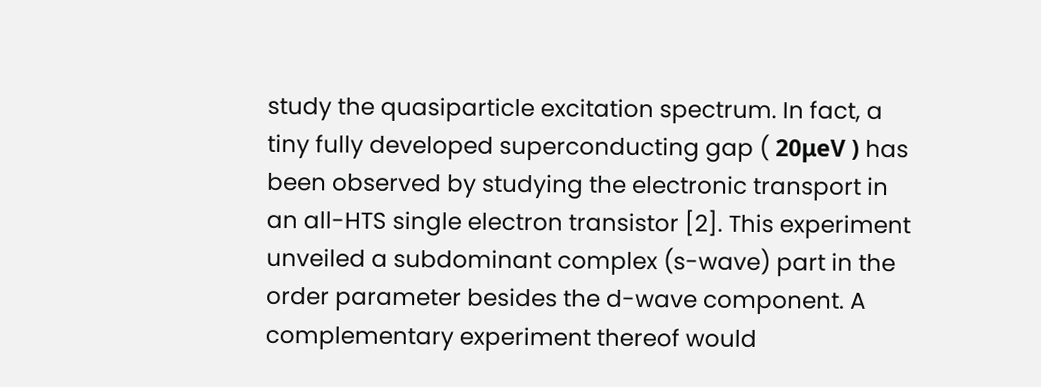study the quasiparticle excitation spectrum. In fact, a tiny fully developed superconducting gap ( 20μeV ) has been observed by studying the electronic transport in an all-HTS single electron transistor [2]. This experiment unveiled a subdominant complex (s-wave) part in the order parameter besides the d-wave component. A complementary experiment thereof would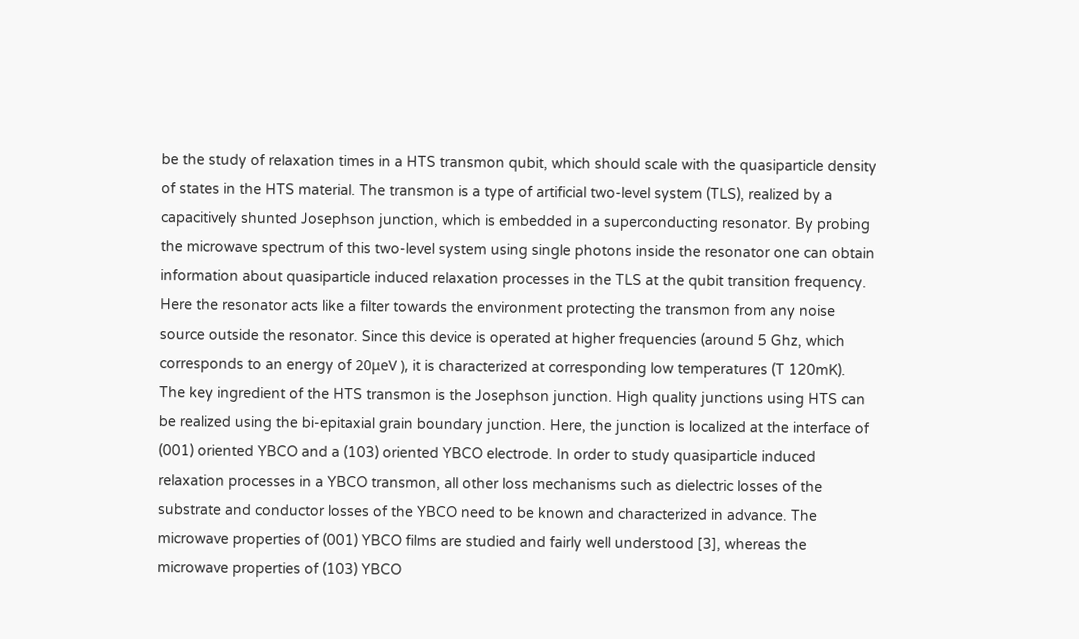be the study of relaxation times in a HTS transmon qubit, which should scale with the quasiparticle density of states in the HTS material. The transmon is a type of artificial two-level system (TLS), realized by a capacitively shunted Josephson junction, which is embedded in a superconducting resonator. By probing the microwave spectrum of this two-level system using single photons inside the resonator one can obtain information about quasiparticle induced relaxation processes in the TLS at the qubit transition frequency. Here the resonator acts like a filter towards the environment protecting the transmon from any noise source outside the resonator. Since this device is operated at higher frequencies (around 5 Ghz, which corresponds to an energy of 20μeV ), it is characterized at corresponding low temperatures (T 120mK). The key ingredient of the HTS transmon is the Josephson junction. High quality junctions using HTS can be realized using the bi-epitaxial grain boundary junction. Here, the junction is localized at the interface of (001) oriented YBCO and a (103) oriented YBCO electrode. In order to study quasiparticle induced relaxation processes in a YBCO transmon, all other loss mechanisms such as dielectric losses of the substrate and conductor losses of the YBCO need to be known and characterized in advance. The microwave properties of (001) YBCO films are studied and fairly well understood [3], whereas the microwave properties of (103) YBCO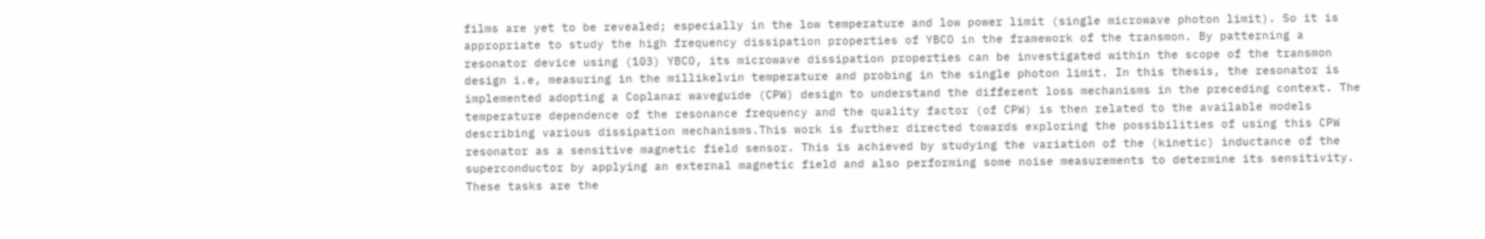films are yet to be revealed; especially in the low temperature and low power limit (single microwave photon limit). So it is appropriate to study the high frequency dissipation properties of YBCO in the framework of the transmon. By patterning a resonator device using (103) YBCO, its microwave dissipation properties can be investigated within the scope of the transmon design i.e, measuring in the millikelvin temperature and probing in the single photon limit. In this thesis, the resonator is implemented adopting a Coplanar waveguide (CPW) design to understand the different loss mechanisms in the preceding context. The temperature dependence of the resonance frequency and the quality factor (of CPW) is then related to the available models describing various dissipation mechanisms.This work is further directed towards exploring the possibilities of using this CPW resonator as a sensitive magnetic field sensor. This is achieved by studying the variation of the (kinetic) inductance of the superconductor by applying an external magnetic field and also performing some noise measurements to determine its sensitivity. These tasks are the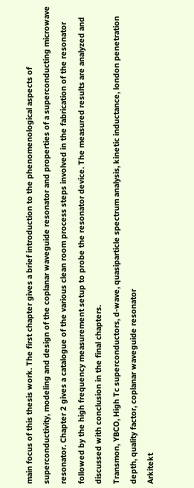main focus of this thesis work. The first chapter gives a brief introduction to the phenomenological aspects of superconductivity, modeling and design of the coplanar waveguide resonator and properties of a superconducting microwave resonator. Chapter 2 gives a catalogue of the various clean room process steps involved in the fabrication of the resonator followed by the high frequency measurement setup to probe the resonator device. The measured results are analyzed and discussed with conclusion in the final chapters.
Transmon, YBCO, High Tc superconductors, d-wave, quasiparticle spectrum analysis, kinetic inductance, london penetration depth, quality factor, coplanar waveguide resonator
Arkitekt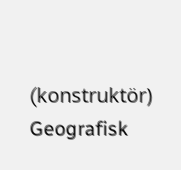(konstruktör)
Geografisk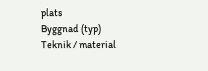plats
Byggnad (typ)
Teknik / material